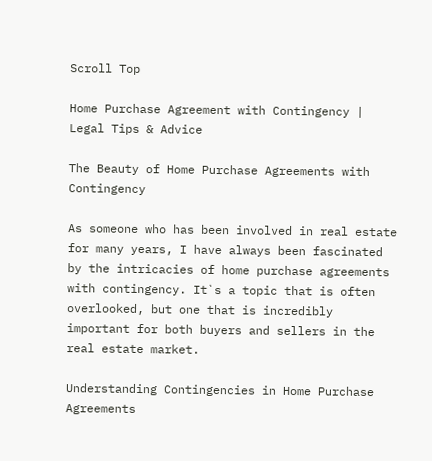Scroll Top

Home Purchase Agreement with Contingency | Legal Tips & Advice

The Beauty of Home Purchase Agreements with Contingency

As someone who has been involved in real estate for many years, I have always been fascinated by the intricacies of home purchase agreements with contingency. It`s a topic that is often overlooked, but one that is incredibly important for both buyers and sellers in the real estate market.

Understanding Contingencies in Home Purchase Agreements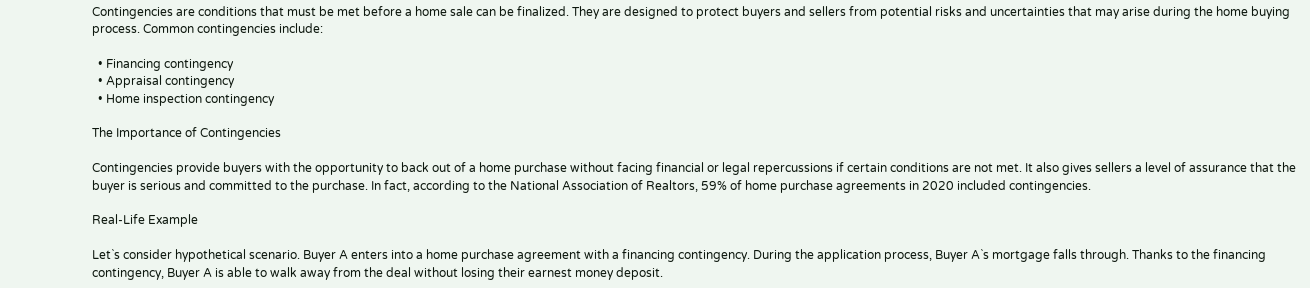Contingencies are conditions that must be met before a home sale can be finalized. They are designed to protect buyers and sellers from potential risks and uncertainties that may arise during the home buying process. Common contingencies include:

  • Financing contingency
  • Appraisal contingency
  • Home inspection contingency

The Importance of Contingencies

Contingencies provide buyers with the opportunity to back out of a home purchase without facing financial or legal repercussions if certain conditions are not met. It also gives sellers a level of assurance that the buyer is serious and committed to the purchase. In fact, according to the National Association of Realtors, 59% of home purchase agreements in 2020 included contingencies.

Real-Life Example

Let`s consider hypothetical scenario. Buyer A enters into a home purchase agreement with a financing contingency. During the application process, Buyer A`s mortgage falls through. Thanks to the financing contingency, Buyer A is able to walk away from the deal without losing their earnest money deposit.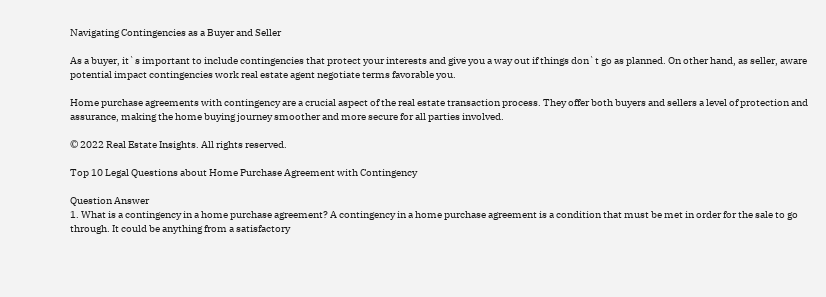Navigating Contingencies as a Buyer and Seller

As a buyer, it`s important to include contingencies that protect your interests and give you a way out if things don`t go as planned. On other hand, as seller, aware potential impact contingencies work real estate agent negotiate terms favorable you.

Home purchase agreements with contingency are a crucial aspect of the real estate transaction process. They offer both buyers and sellers a level of protection and assurance, making the home buying journey smoother and more secure for all parties involved.

© 2022 Real Estate Insights. All rights reserved.

Top 10 Legal Questions about Home Purchase Agreement with Contingency

Question Answer
1. What is a contingency in a home purchase agreement? A contingency in a home purchase agreement is a condition that must be met in order for the sale to go through. It could be anything from a satisfactory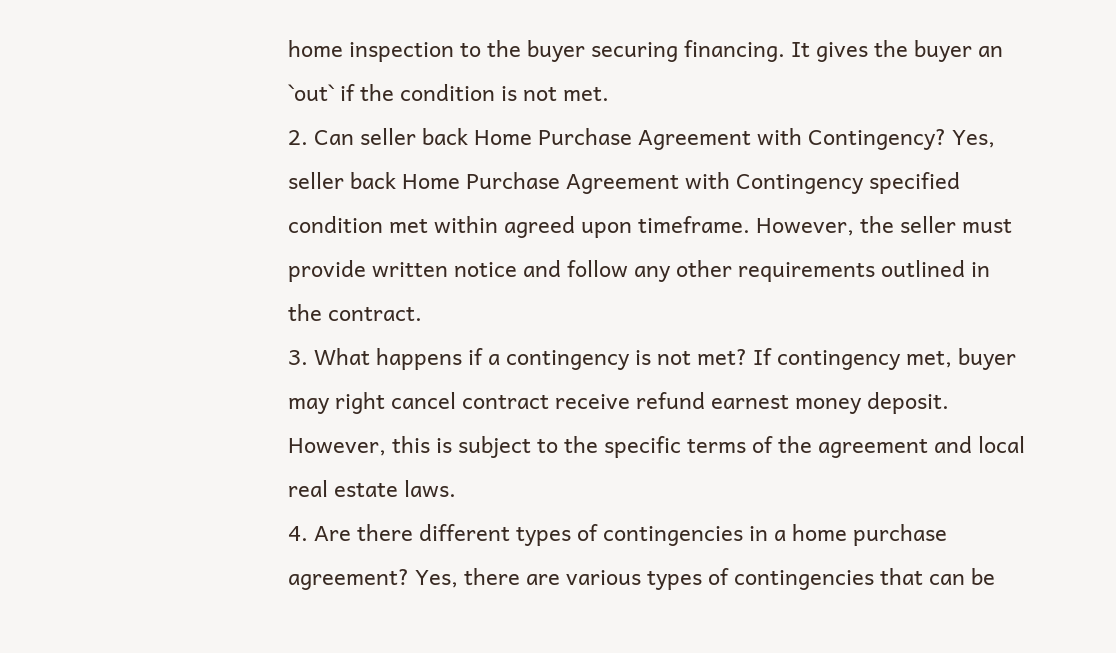home inspection to the buyer securing financing. It gives the buyer an `out` if the condition is not met.
2. Can seller back Home Purchase Agreement with Contingency? Yes, seller back Home Purchase Agreement with Contingency specified condition met within agreed upon timeframe. However, the seller must provide written notice and follow any other requirements outlined in the contract.
3. What happens if a contingency is not met? If contingency met, buyer may right cancel contract receive refund earnest money deposit. However, this is subject to the specific terms of the agreement and local real estate laws.
4. Are there different types of contingencies in a home purchase agreement? Yes, there are various types of contingencies that can be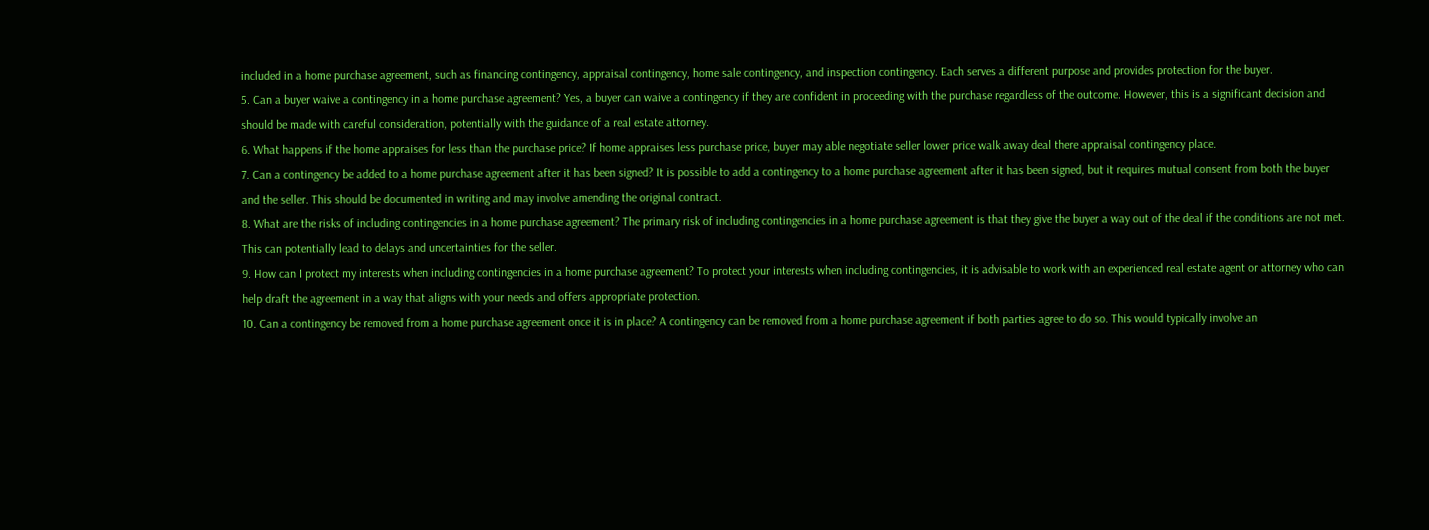included in a home purchase agreement, such as financing contingency, appraisal contingency, home sale contingency, and inspection contingency. Each serves a different purpose and provides protection for the buyer.
5. Can a buyer waive a contingency in a home purchase agreement? Yes, a buyer can waive a contingency if they are confident in proceeding with the purchase regardless of the outcome. However, this is a significant decision and should be made with careful consideration, potentially with the guidance of a real estate attorney.
6. What happens if the home appraises for less than the purchase price? If home appraises less purchase price, buyer may able negotiate seller lower price walk away deal there appraisal contingency place.
7. Can a contingency be added to a home purchase agreement after it has been signed? It is possible to add a contingency to a home purchase agreement after it has been signed, but it requires mutual consent from both the buyer and the seller. This should be documented in writing and may involve amending the original contract.
8. What are the risks of including contingencies in a home purchase agreement? The primary risk of including contingencies in a home purchase agreement is that they give the buyer a way out of the deal if the conditions are not met. This can potentially lead to delays and uncertainties for the seller.
9. How can I protect my interests when including contingencies in a home purchase agreement? To protect your interests when including contingencies, it is advisable to work with an experienced real estate agent or attorney who can help draft the agreement in a way that aligns with your needs and offers appropriate protection.
10. Can a contingency be removed from a home purchase agreement once it is in place? A contingency can be removed from a home purchase agreement if both parties agree to do so. This would typically involve an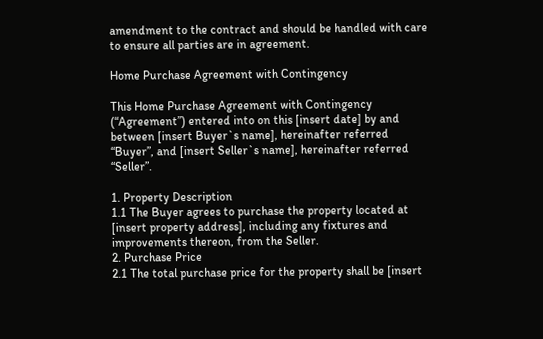amendment to the contract and should be handled with care to ensure all parties are in agreement.

Home Purchase Agreement with Contingency

This Home Purchase Agreement with Contingency (“Agreement”) entered into on this [insert date] by and between [insert Buyer`s name], hereinafter referred “Buyer”, and [insert Seller`s name], hereinafter referred “Seller”.

1. Property Description
1.1 The Buyer agrees to purchase the property located at [insert property address], including any fixtures and improvements thereon, from the Seller.
2. Purchase Price
2.1 The total purchase price for the property shall be [insert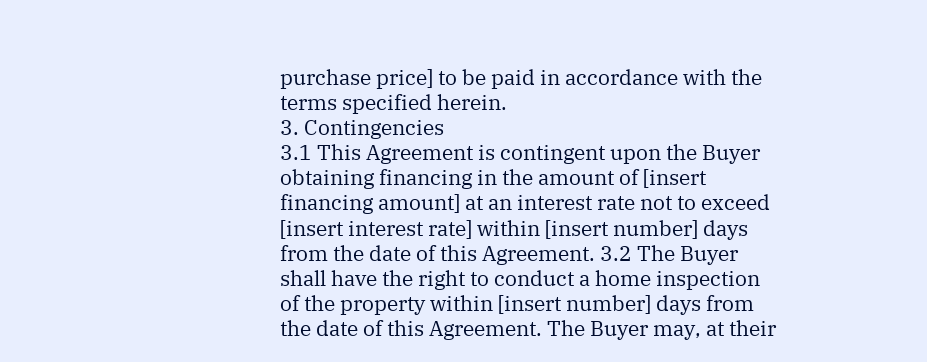purchase price] to be paid in accordance with the terms specified herein.
3. Contingencies
3.1 This Agreement is contingent upon the Buyer obtaining financing in the amount of [insert financing amount] at an interest rate not to exceed [insert interest rate] within [insert number] days from the date of this Agreement. 3.2 The Buyer shall have the right to conduct a home inspection of the property within [insert number] days from the date of this Agreement. The Buyer may, at their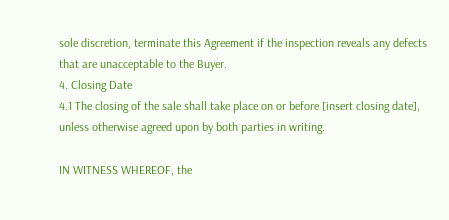sole discretion, terminate this Agreement if the inspection reveals any defects that are unacceptable to the Buyer.
4. Closing Date
4.1 The closing of the sale shall take place on or before [insert closing date], unless otherwise agreed upon by both parties in writing.

IN WITNESS WHEREOF, the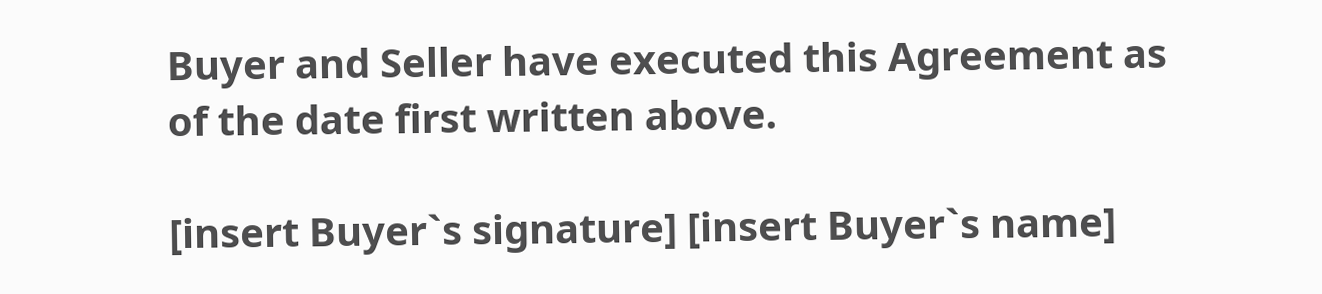Buyer and Seller have executed this Agreement as of the date first written above.

[insert Buyer`s signature] [insert Buyer`s name]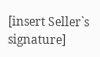[insert Seller`s signature]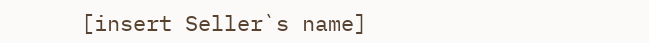[insert Seller`s name]